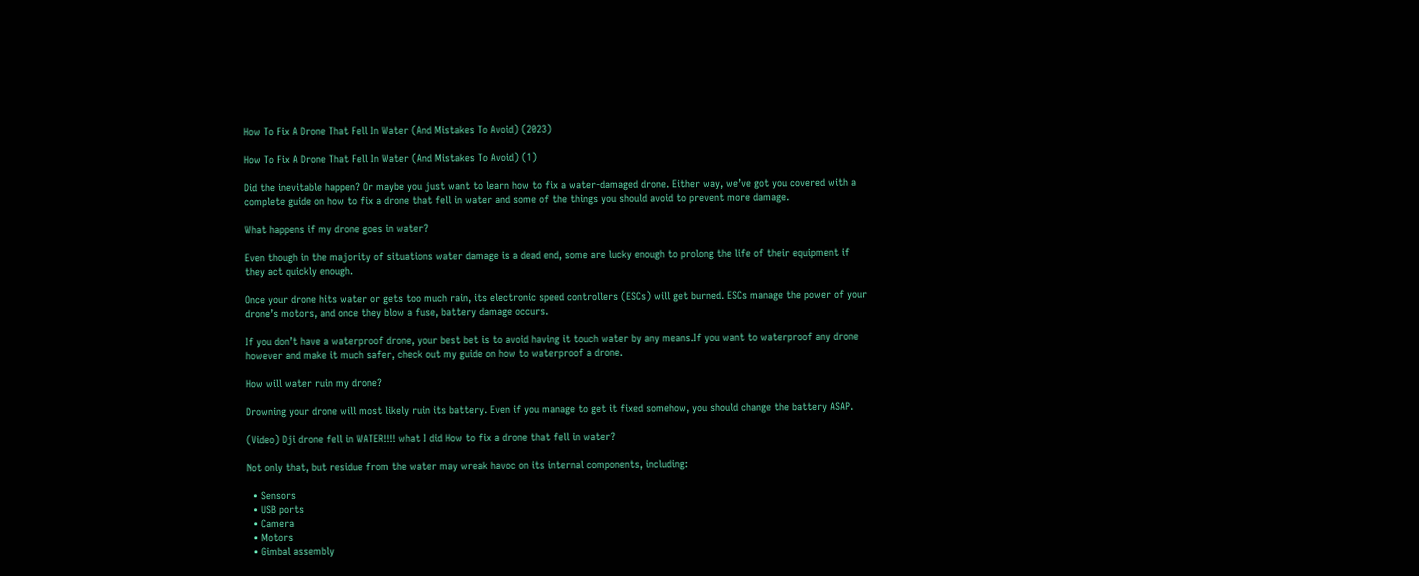How To Fix A Drone That Fell In Water (And Mistakes To Avoid) (2023)

How To Fix A Drone That Fell In Water (And Mistakes To Avoid) (1)

Did the inevitable happen? Or maybe you just want to learn how to fix a water-damaged drone. Either way, we’ve got you covered with a complete guide on how to fix a drone that fell in water and some of the things you should avoid to prevent more damage.

What happens if my drone goes in water?

Even though in the majority of situations water damage is a dead end, some are lucky enough to prolong the life of their equipment if they act quickly enough.

Once your drone hits water or gets too much rain, its electronic speed controllers (ESCs) will get burned. ESCs manage the power of your drone’s motors, and once they blow a fuse, battery damage occurs.

If you don’t have a waterproof drone, your best bet is to avoid having it touch water by any means.If you want to waterproof any drone however and make it much safer, check out my guide on how to waterproof a drone.

How will water ruin my drone?

Drowning your drone will most likely ruin its battery. Even if you manage to get it fixed somehow, you should change the battery ASAP.

(Video) Dji drone fell in WATER!!!! what I did How to fix a drone that fell in water?

Not only that, but residue from the water may wreak havoc on its internal components, including:

  • Sensors
  • USB ports
  • Camera
  • Motors
  • Gimbal assembly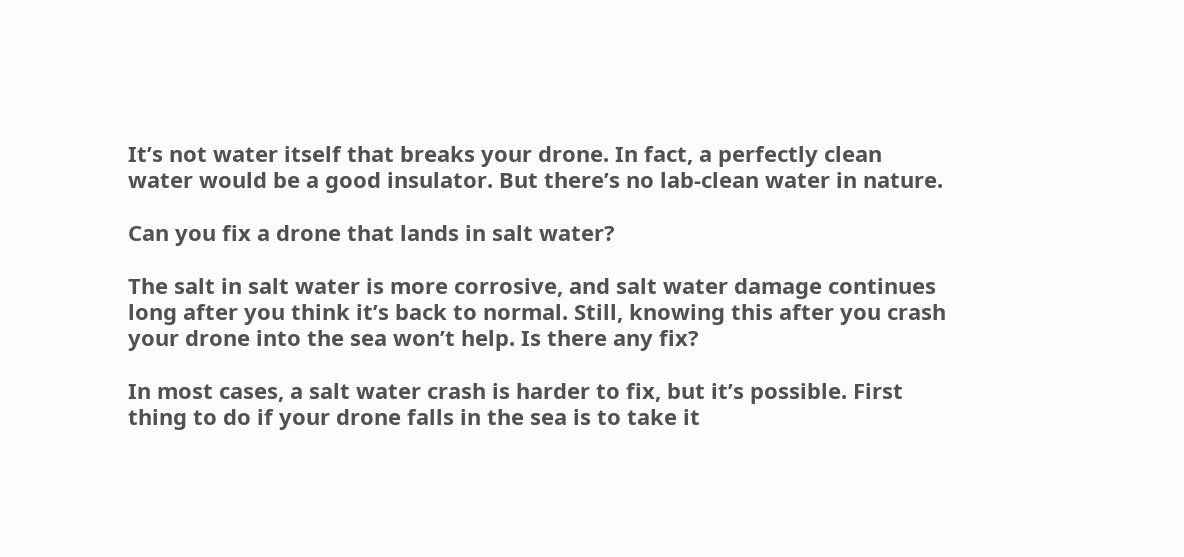It’s not water itself that breaks your drone. In fact, a perfectly clean water would be a good insulator. But there’s no lab-clean water in nature.

Can you fix a drone that lands in salt water?

The salt in salt water is more corrosive, and salt water damage continues long after you think it’s back to normal. Still, knowing this after you crash your drone into the sea won’t help. Is there any fix?

In most cases, a salt water crash is harder to fix, but it’s possible. First thing to do if your drone falls in the sea is to take it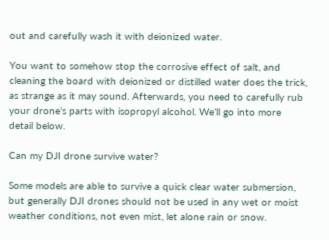out and carefully wash it with deionized water.

You want to somehow stop the corrosive effect of salt, and cleaning the board with deionized or distilled water does the trick, as strange as it may sound. Afterwards, you need to carefully rub your drone’s parts with isopropyl alcohol. We’ll go into more detail below.

Can my DJI drone survive water?

Some models are able to survive a quick clear water submersion, but generally DJI drones should not be used in any wet or moist weather conditions, not even mist, let alone rain or snow.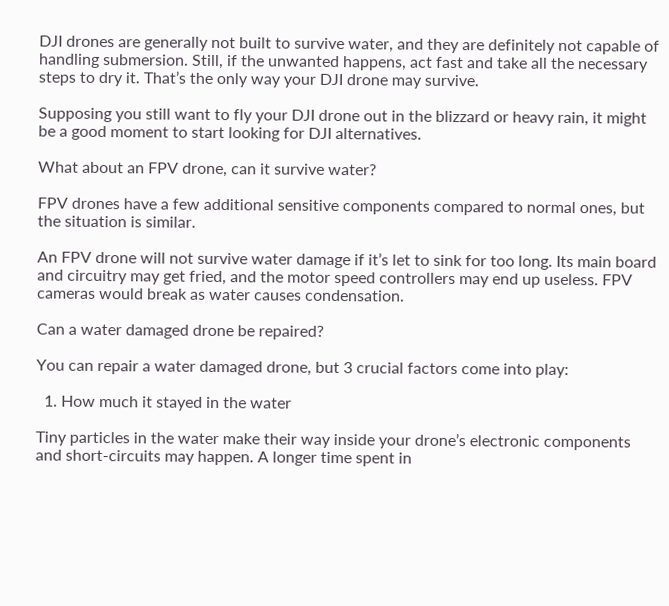DJI drones are generally not built to survive water, and they are definitely not capable of handling submersion. Still, if the unwanted happens, act fast and take all the necessary steps to dry it. That’s the only way your DJI drone may survive.

Supposing you still want to fly your DJI drone out in the blizzard or heavy rain, it might be a good moment to start looking for DJI alternatives.

What about an FPV drone, can it survive water?

FPV drones have a few additional sensitive components compared to normal ones, but the situation is similar.

An FPV drone will not survive water damage if it’s let to sink for too long. Its main board and circuitry may get fried, and the motor speed controllers may end up useless. FPV cameras would break as water causes condensation.

Can a water damaged drone be repaired?

You can repair a water damaged drone, but 3 crucial factors come into play:

  1. How much it stayed in the water

Tiny particles in the water make their way inside your drone’s electronic components and short-circuits may happen. A longer time spent in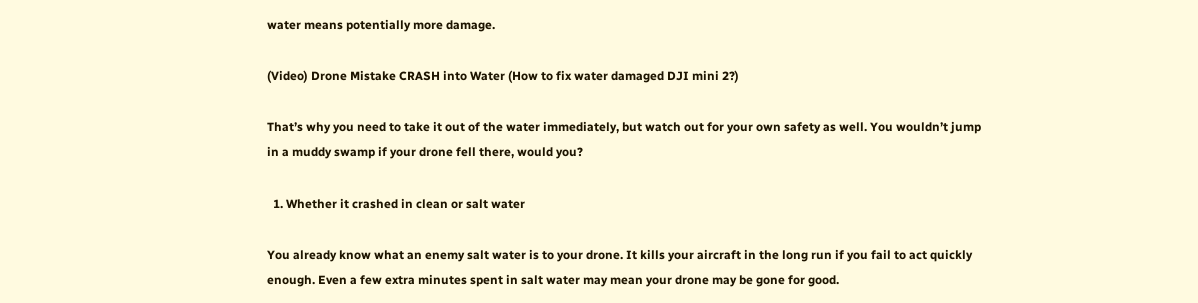water means potentially more damage.

(Video) Drone Mistake CRASH into Water (How to fix water damaged DJI mini 2?)

That’s why you need to take it out of the water immediately, but watch out for your own safety as well. You wouldn’t jump in a muddy swamp if your drone fell there, would you?

  1. Whether it crashed in clean or salt water

You already know what an enemy salt water is to your drone. It kills your aircraft in the long run if you fail to act quickly enough. Even a few extra minutes spent in salt water may mean your drone may be gone for good.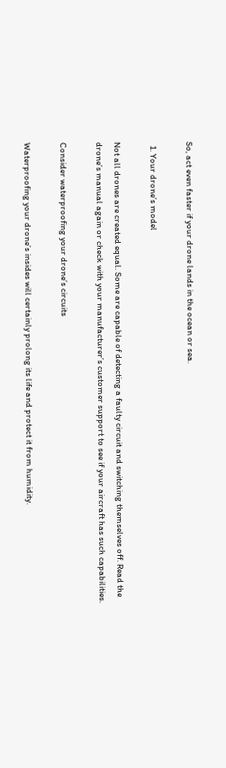So, act even faster if your drone lands in the ocean or sea.

  1. Your drone’s model

Not all drones are created equal. Some are capable of detecting a faulty circuit and switching themselves off. Read the drone’s manual again or check with your manufacturer’s customer support to see if your aircraft has such capabilities.

Consider waterproofing your drone’s circuits

Waterproofing your drone’s insides will certainly prolong its life and protect it from humidity.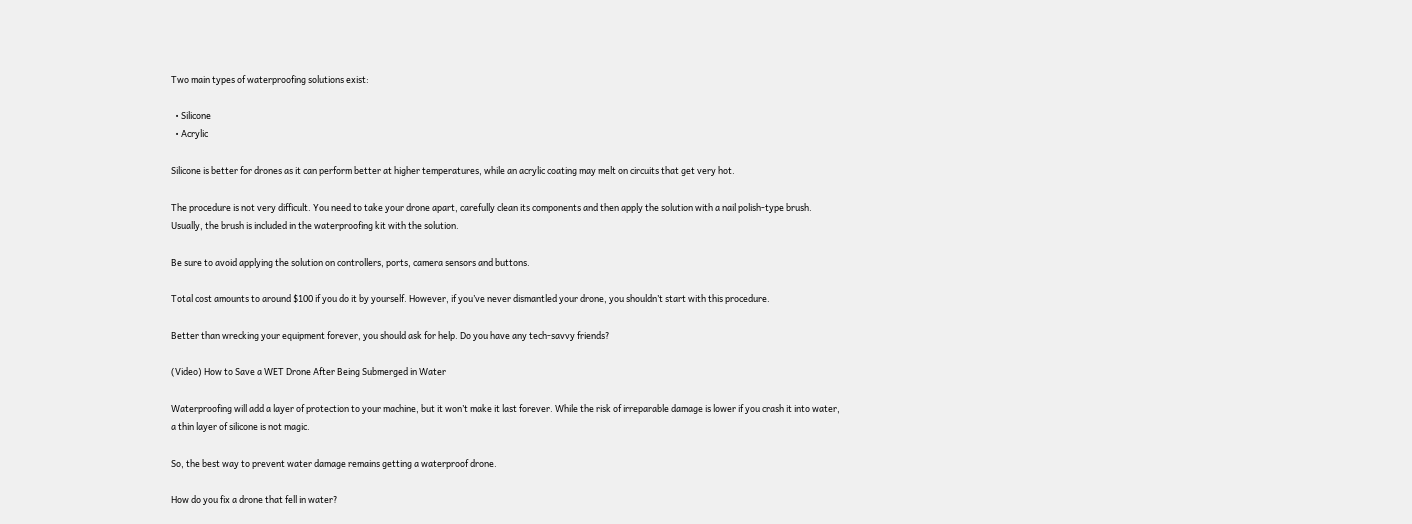Two main types of waterproofing solutions exist:

  • Silicone
  • Acrylic

Silicone is better for drones as it can perform better at higher temperatures, while an acrylic coating may melt on circuits that get very hot.

The procedure is not very difficult. You need to take your drone apart, carefully clean its components and then apply the solution with a nail polish-type brush. Usually, the brush is included in the waterproofing kit with the solution.

Be sure to avoid applying the solution on controllers, ports, camera sensors and buttons.

Total cost amounts to around $100 if you do it by yourself. However, if you’ve never dismantled your drone, you shouldn’t start with this procedure.

Better than wrecking your equipment forever, you should ask for help. Do you have any tech-savvy friends?

(Video) How to Save a WET Drone After Being Submerged in Water

Waterproofing will add a layer of protection to your machine, but it won’t make it last forever. While the risk of irreparable damage is lower if you crash it into water, a thin layer of silicone is not magic.

So, the best way to prevent water damage remains getting a waterproof drone.

How do you fix a drone that fell in water?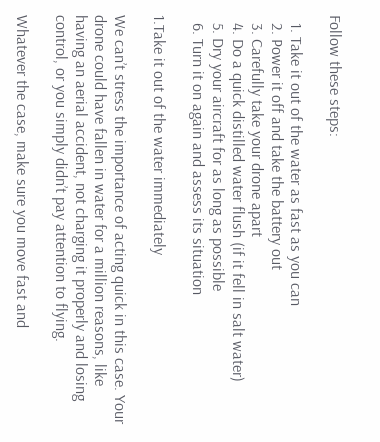Follow these steps:

  1. Take it out of the water as fast as you can
  2. Power it off and take the battery out
  3. Carefully take your drone apart
  4. Do a quick distilled water flush (if it fell in salt water)
  5. Dry your aircraft for as long as possible
  6. Turn it on again and assess its situation

1.Take it out of the water immediately

We can’t stress the importance of acting quick in this case. Your drone could have fallen in water for a million reasons, like having an aerial accident, not charging it properly and losing control, or you simply didn’t pay attention to flying.

Whatever the case, make sure you move fast and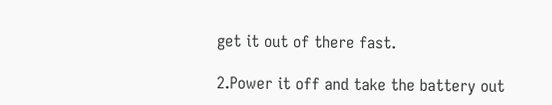get it out of there fast.

2.Power it off and take the battery out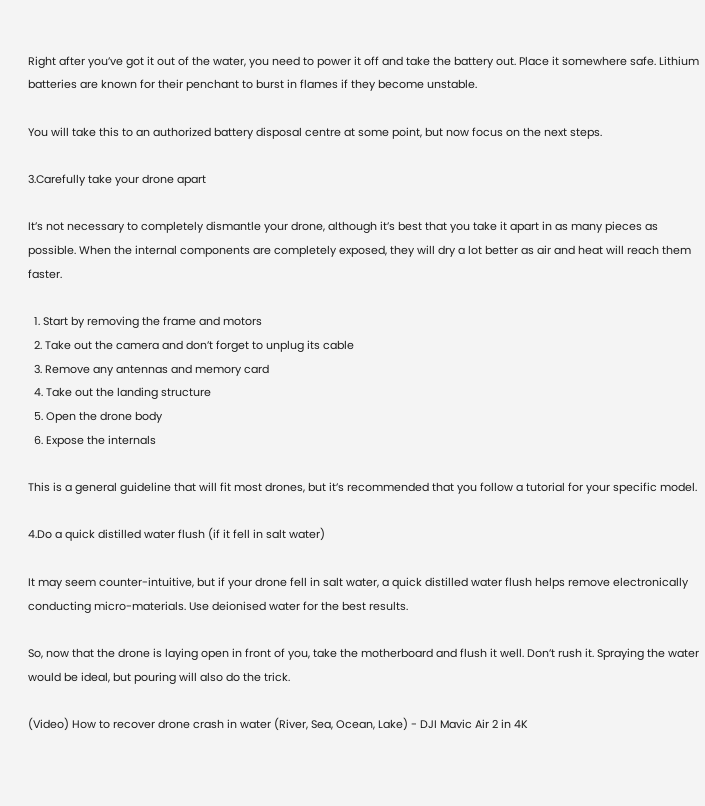Right after you’ve got it out of the water, you need to power it off and take the battery out. Place it somewhere safe. Lithium batteries are known for their penchant to burst in flames if they become unstable.

You will take this to an authorized battery disposal centre at some point, but now focus on the next steps.

3.Carefully take your drone apart

It’s not necessary to completely dismantle your drone, although it’s best that you take it apart in as many pieces as possible. When the internal components are completely exposed, they will dry a lot better as air and heat will reach them faster.

  1. Start by removing the frame and motors
  2. Take out the camera and don’t forget to unplug its cable
  3. Remove any antennas and memory card
  4. Take out the landing structure
  5. Open the drone body
  6. Expose the internals

This is a general guideline that will fit most drones, but it’s recommended that you follow a tutorial for your specific model.

4.Do a quick distilled water flush (if it fell in salt water)

It may seem counter-intuitive, but if your drone fell in salt water, a quick distilled water flush helps remove electronically conducting micro-materials. Use deionised water for the best results.

So, now that the drone is laying open in front of you, take the motherboard and flush it well. Don’t rush it. Spraying the water would be ideal, but pouring will also do the trick.

(Video) How to recover drone crash in water (River, Sea, Ocean, Lake) - DJI Mavic Air 2 in 4K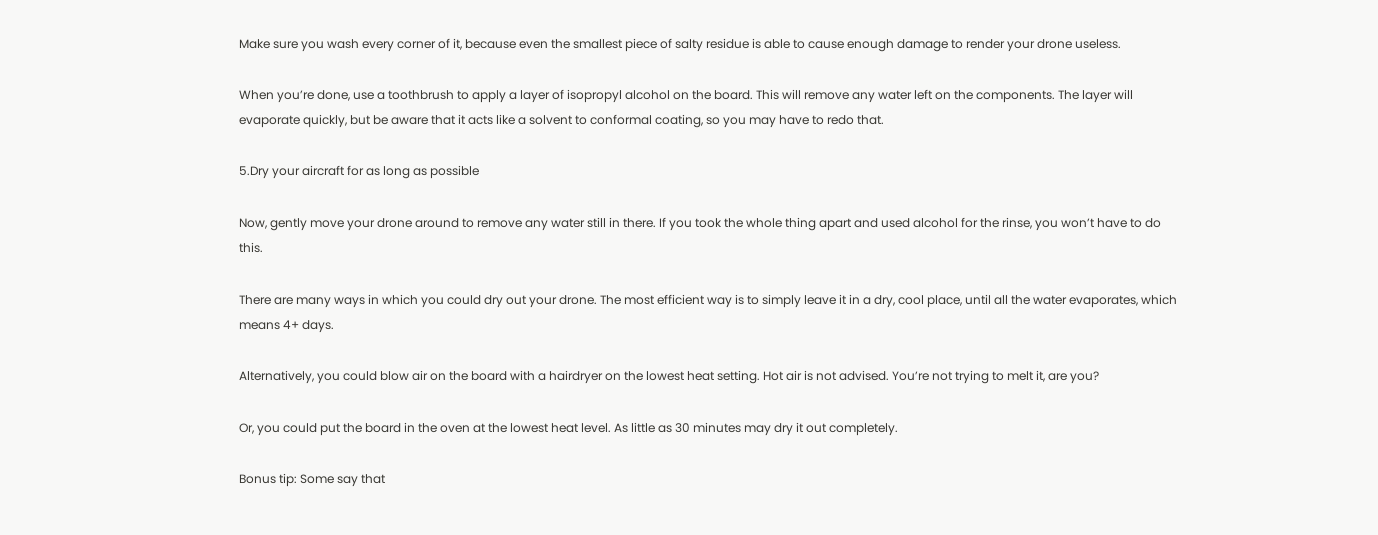Make sure you wash every corner of it, because even the smallest piece of salty residue is able to cause enough damage to render your drone useless.

When you’re done, use a toothbrush to apply a layer of isopropyl alcohol on the board. This will remove any water left on the components. The layer will evaporate quickly, but be aware that it acts like a solvent to conformal coating, so you may have to redo that.

5.Dry your aircraft for as long as possible

Now, gently move your drone around to remove any water still in there. If you took the whole thing apart and used alcohol for the rinse, you won’t have to do this.

There are many ways in which you could dry out your drone. The most efficient way is to simply leave it in a dry, cool place, until all the water evaporates, which means 4+ days.

Alternatively, you could blow air on the board with a hairdryer on the lowest heat setting. Hot air is not advised. You’re not trying to melt it, are you?

Or, you could put the board in the oven at the lowest heat level. As little as 30 minutes may dry it out completely.

Bonus tip: Some say that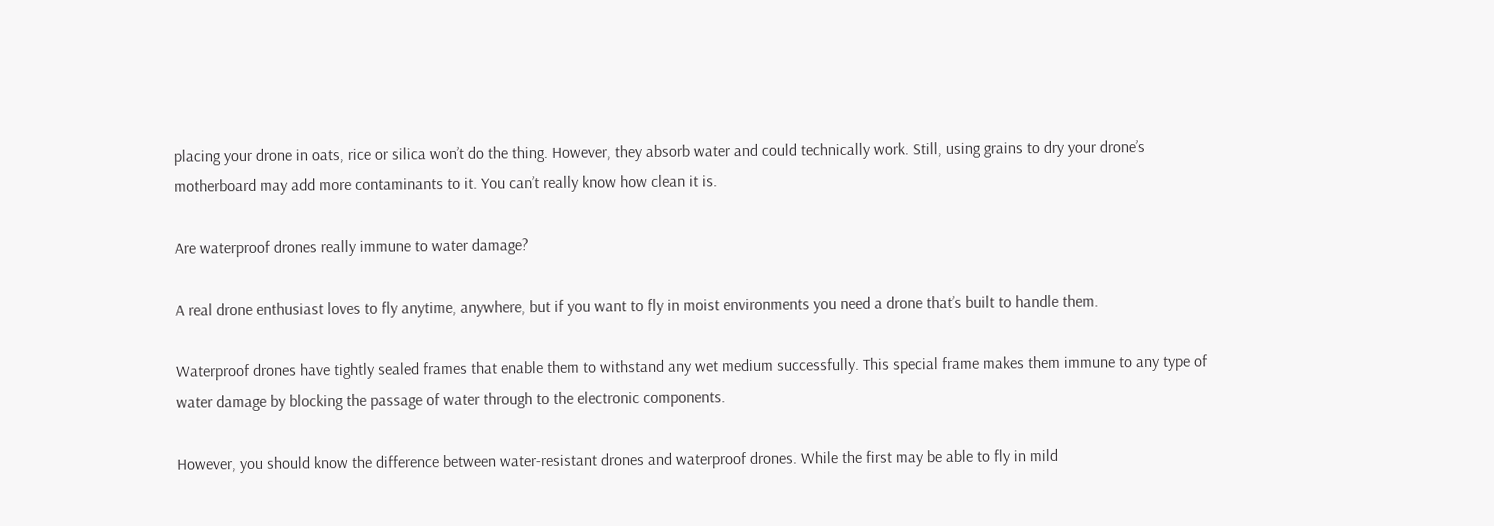placing your drone in oats, rice or silica won’t do the thing. However, they absorb water and could technically work. Still, using grains to dry your drone’s motherboard may add more contaminants to it. You can’t really know how clean it is.

Are waterproof drones really immune to water damage?

A real drone enthusiast loves to fly anytime, anywhere, but if you want to fly in moist environments you need a drone that’s built to handle them.

Waterproof drones have tightly sealed frames that enable them to withstand any wet medium successfully. This special frame makes them immune to any type of water damage by blocking the passage of water through to the electronic components.

However, you should know the difference between water-resistant drones and waterproof drones. While the first may be able to fly in mild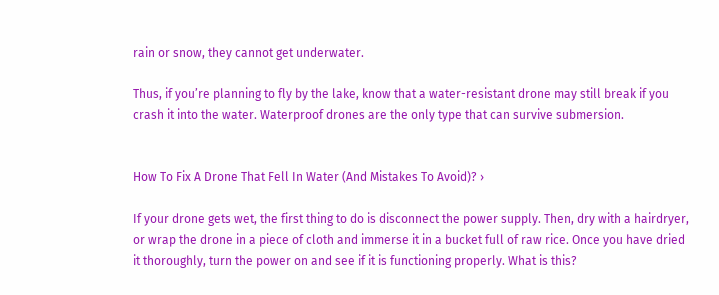rain or snow, they cannot get underwater.

Thus, if you’re planning to fly by the lake, know that a water-resistant drone may still break if you crash it into the water. Waterproof drones are the only type that can survive submersion.


How To Fix A Drone That Fell In Water (And Mistakes To Avoid)? ›

If your drone gets wet, the first thing to do is disconnect the power supply. Then, dry with a hairdryer, or wrap the drone in a piece of cloth and immerse it in a bucket full of raw rice. Once you have dried it thoroughly, turn the power on and see if it is functioning properly. What is this?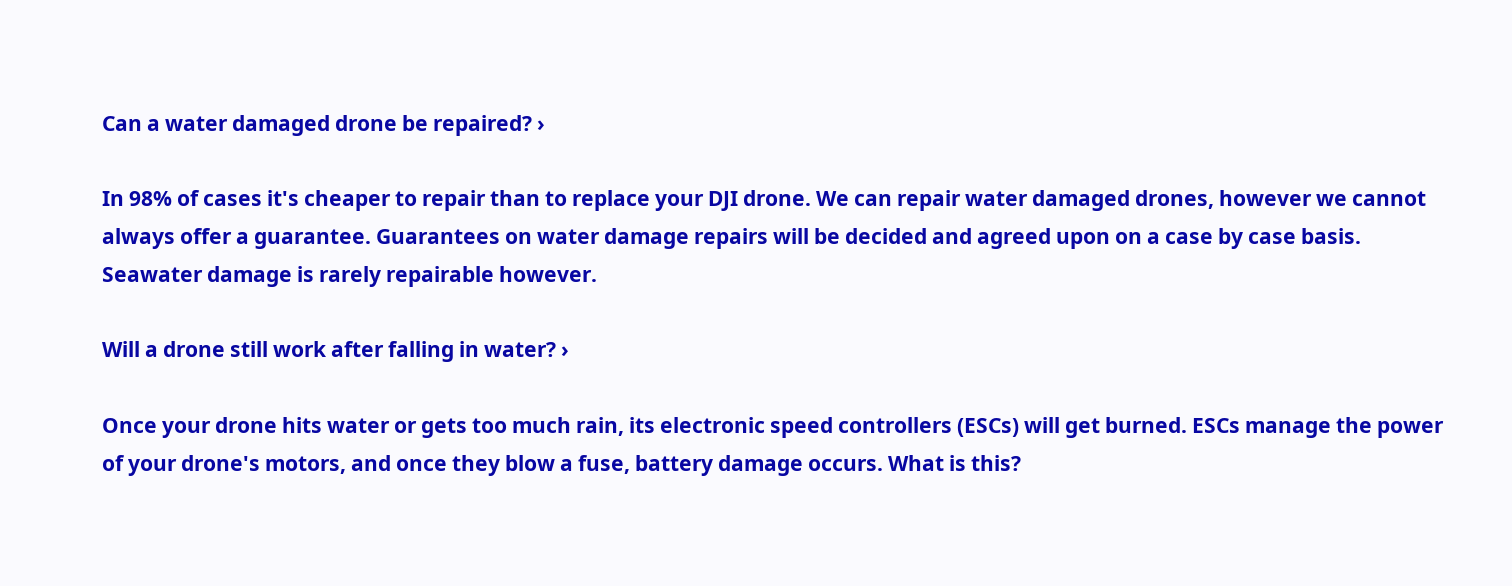Can a water damaged drone be repaired? ›

In 98% of cases it's cheaper to repair than to replace your DJI drone. We can repair water damaged drones, however we cannot always offer a guarantee. Guarantees on water damage repairs will be decided and agreed upon on a case by case basis. Seawater damage is rarely repairable however.

Will a drone still work after falling in water? ›

Once your drone hits water or gets too much rain, its electronic speed controllers (ESCs) will get burned. ESCs manage the power of your drone's motors, and once they blow a fuse, battery damage occurs. What is this?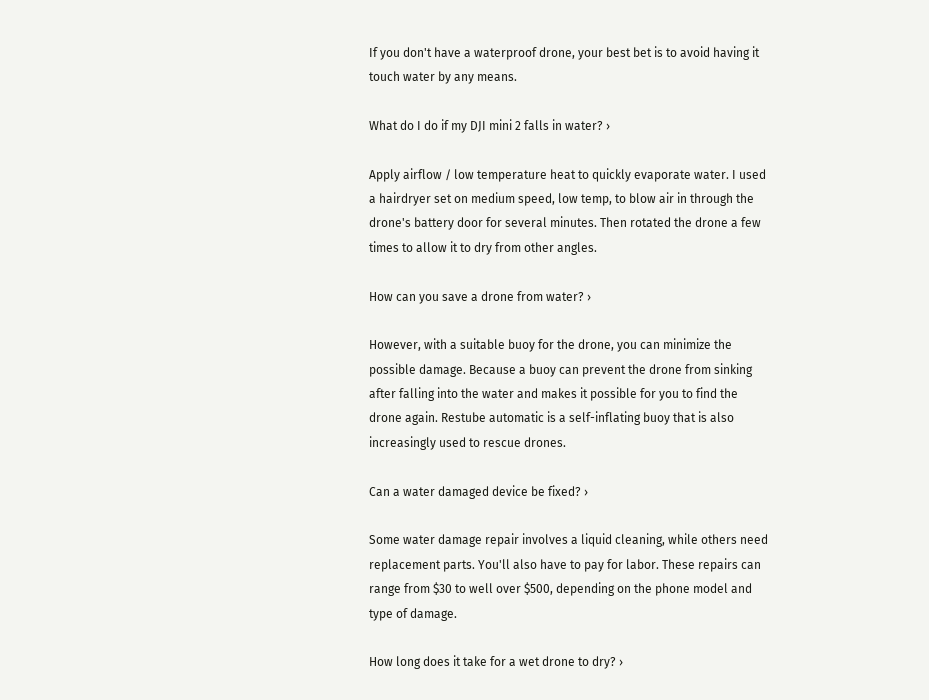If you don't have a waterproof drone, your best bet is to avoid having it touch water by any means.

What do I do if my DJI mini 2 falls in water? ›

Apply airflow / low temperature heat to quickly evaporate water. I used a hairdryer set on medium speed, low temp, to blow air in through the drone's battery door for several minutes. Then rotated the drone a few times to allow it to dry from other angles.

How can you save a drone from water? ›

However, with a suitable buoy for the drone, you can minimize the possible damage. Because a buoy can prevent the drone from sinking after falling into the water and makes it possible for you to find the drone again. Restube automatic is a self-inflating buoy that is also increasingly used to rescue drones.

Can a water damaged device be fixed? ›

Some water damage repair involves a liquid cleaning, while others need replacement parts. You'll also have to pay for labor. These repairs can range from $30 to well over $500, depending on the phone model and type of damage.

How long does it take for a wet drone to dry? ›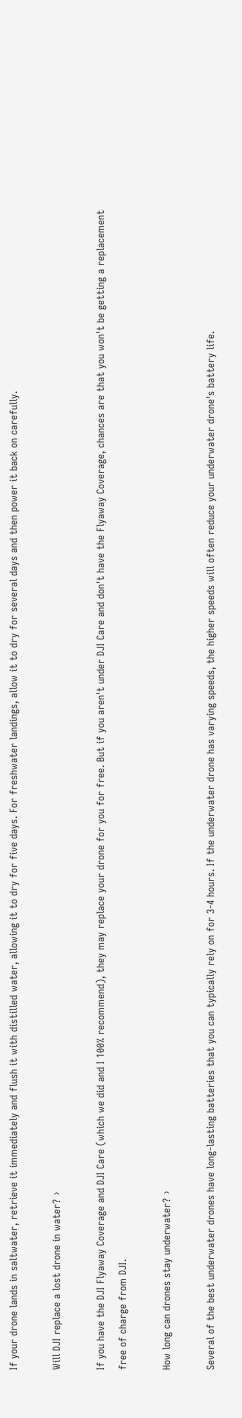If your drone lands in saltwater, retrieve it immediately and flush it with distilled water, allowing it to dry for five days. For freshwater landings, allow it to dry for several days and then power it back on carefully.

Will DJI replace a lost drone in water? ›

If you have the DJI Flyaway Coverage and DJI Care (which we did and I 100% recommend), they may replace your drone for you for free. But if you aren't under DJI Care and don't have the Flyaway Coverage, chances are that you won't be getting a replacement free of charge from DJI.

How long can drones stay underwater? ›

Several of the best underwater drones have long-lasting batteries that you can typically rely on for 3-4 hours. If the underwater drone has varying speeds, the higher speeds will often reduce your underwater drone's battery life.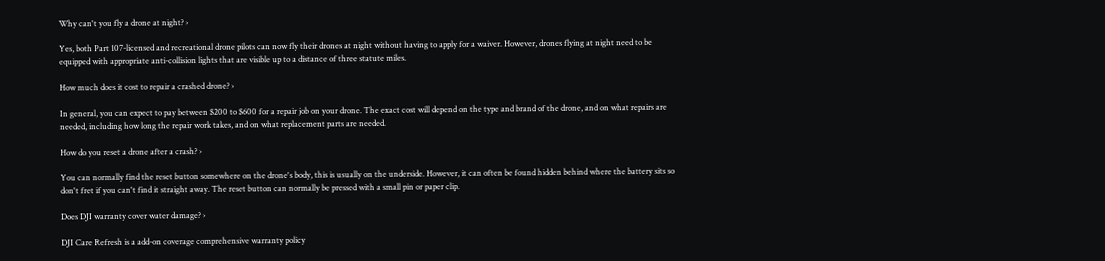Why can't you fly a drone at night? ›

Yes, both Part 107-licensed and recreational drone pilots can now fly their drones at night without having to apply for a waiver. However, drones flying at night need to be equipped with appropriate anti-collision lights that are visible up to a distance of three statute miles.

How much does it cost to repair a crashed drone? ›

In general, you can expect to pay between $200 to $600 for a repair job on your drone. The exact cost will depend on the type and brand of the drone, and on what repairs are needed, including how long the repair work takes, and on what replacement parts are needed.

How do you reset a drone after a crash? ›

You can normally find the reset button somewhere on the drone's body, this is usually on the underside. However, it can often be found hidden behind where the battery sits so don't fret if you can't find it straight away. The reset button can normally be pressed with a small pin or paper clip.

Does DJI warranty cover water damage? ›

DJI Care Refresh is a add-on coverage comprehensive warranty policy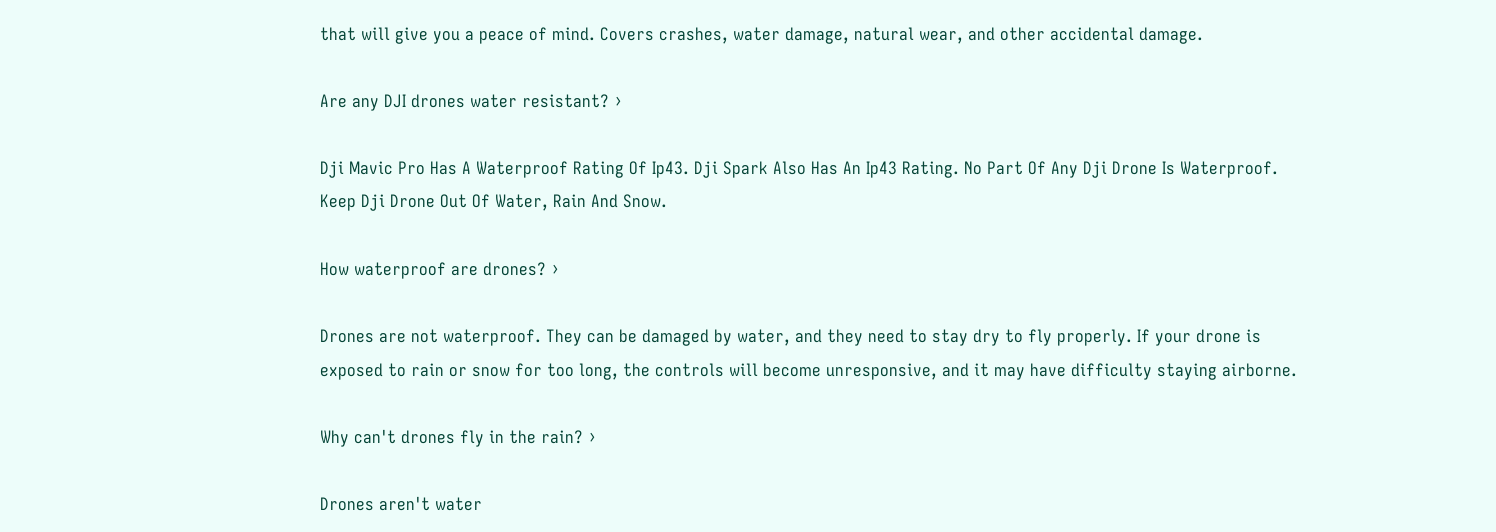that will give you a peace of mind. Covers crashes, water damage, natural wear, and other accidental damage.

Are any DJI drones water resistant? ›

Dji Mavic Pro Has A Waterproof Rating Of Ip43. Dji Spark Also Has An Ip43 Rating. No Part Of Any Dji Drone Is Waterproof. Keep Dji Drone Out Of Water, Rain And Snow.

How waterproof are drones? ›

Drones are not waterproof. They can be damaged by water, and they need to stay dry to fly properly. If your drone is exposed to rain or snow for too long, the controls will become unresponsive, and it may have difficulty staying airborne.

Why can't drones fly in the rain? ›

Drones aren't water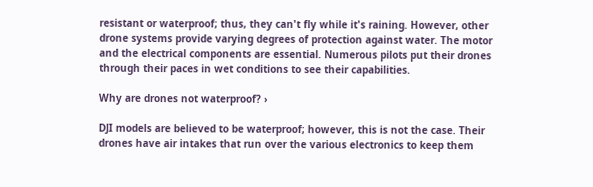resistant or waterproof; thus, they can't fly while it's raining. However, other drone systems provide varying degrees of protection against water. The motor and the electrical components are essential. Numerous pilots put their drones through their paces in wet conditions to see their capabilities.

Why are drones not waterproof? ›

DJI models are believed to be waterproof; however, this is not the case. Their drones have air intakes that run over the various electronics to keep them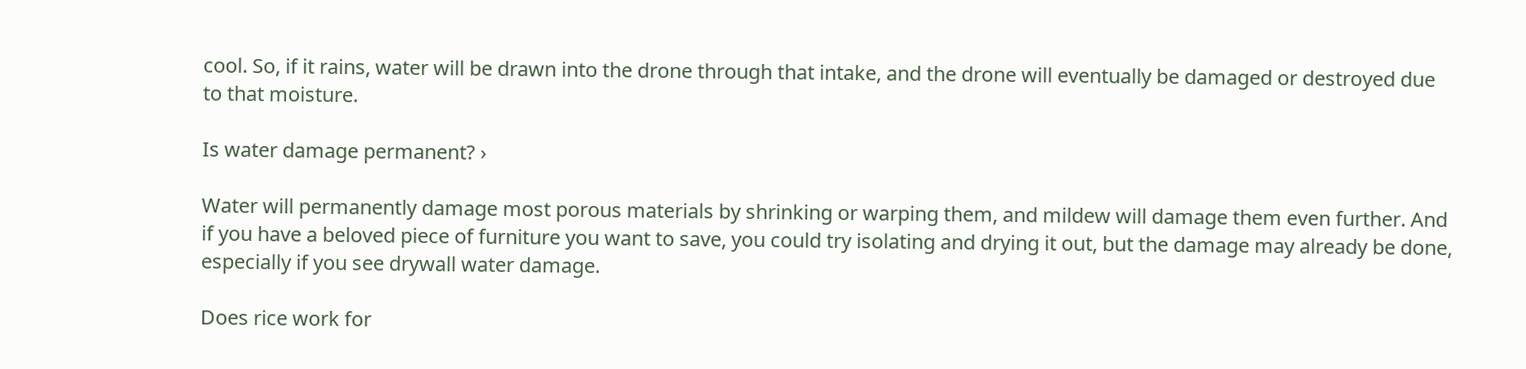cool. So, if it rains, water will be drawn into the drone through that intake, and the drone will eventually be damaged or destroyed due to that moisture.

Is water damage permanent? ›

Water will permanently damage most porous materials by shrinking or warping them, and mildew will damage them even further. And if you have a beloved piece of furniture you want to save, you could try isolating and drying it out, but the damage may already be done, especially if you see drywall water damage.

Does rice work for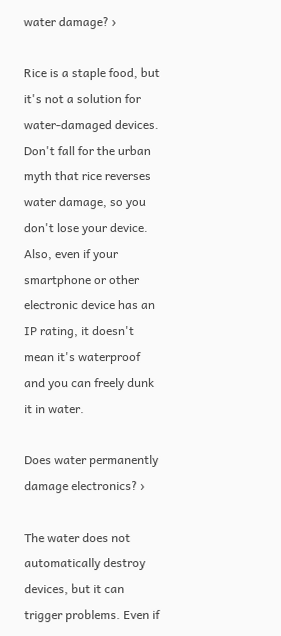water damage? ›

Rice is a staple food, but it's not a solution for water-damaged devices. Don't fall for the urban myth that rice reverses water damage, so you don't lose your device. Also, even if your smartphone or other electronic device has an IP rating, it doesn't mean it's waterproof and you can freely dunk it in water.

Does water permanently damage electronics? ›

The water does not automatically destroy devices, but it can trigger problems. Even if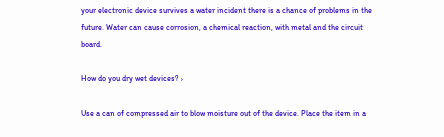your electronic device survives a water incident there is a chance of problems in the future. Water can cause corrosion, a chemical reaction, with metal and the circuit board.

How do you dry wet devices? ›

Use a can of compressed air to blow moisture out of the device. Place the item in a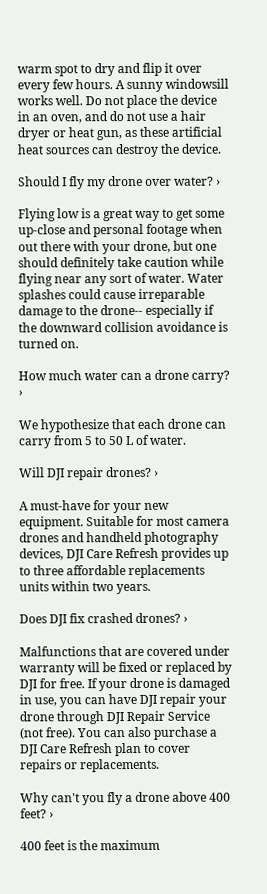warm spot to dry and flip it over every few hours. A sunny windowsill works well. Do not place the device in an oven, and do not use a hair dryer or heat gun, as these artificial heat sources can destroy the device.

Should I fly my drone over water? ›

Flying low is a great way to get some up-close and personal footage when out there with your drone, but one should definitely take caution while flying near any sort of water. Water splashes could cause irreparable damage to the drone-- especially if the downward collision avoidance is turned on.

How much water can a drone carry? ›

We hypothesize that each drone can carry from 5 to 50 L of water.

Will DJI repair drones? ›

A must-have for your new equipment. Suitable for most camera drones and handheld photography devices, DJI Care Refresh provides up to three affordable replacements units within two years.

Does DJI fix crashed drones? ›

Malfunctions that are covered under warranty will be fixed or replaced by DJI for free. If your drone is damaged in use, you can have DJI repair your drone through DJI Repair Service (not free). You can also purchase a DJI Care Refresh plan to cover repairs or replacements.

Why can't you fly a drone above 400 feet? ›

400 feet is the maximum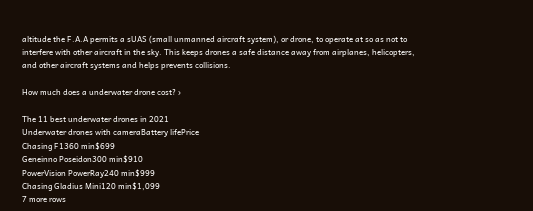altitude the F.A.A permits a sUAS (small unmanned aircraft system), or drone, to operate at so as not to interfere with other aircraft in the sky. This keeps drones a safe distance away from airplanes, helicopters, and other aircraft systems and helps prevents collisions.

How much does a underwater drone cost? ›

The 11 best underwater drones in 2021
Underwater drones with cameraBattery lifePrice
Chasing F1360 min$699
Geneinno Poseidon300 min$910
PowerVision PowerRay240 min$999
Chasing Gladius Mini120 min$1,099
7 more rows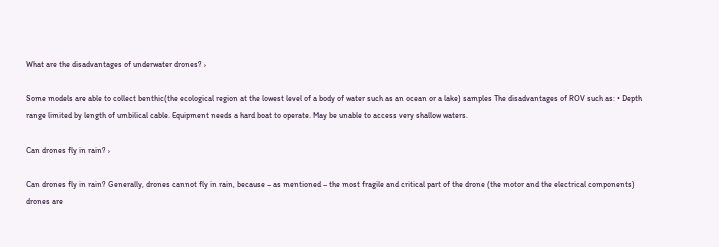What are the disadvantages of underwater drones? ›

Some models are able to collect benthic(the ecological region at the lowest level of a body of water such as an ocean or a lake) samples The disadvantages of ROV such as: • Depth range limited by length of umbilical cable. Equipment needs a hard boat to operate. May be unable to access very shallow waters.

Can drones fly in rain? ›

Can drones fly in rain? Generally, drones cannot fly in rain, because – as mentioned – the most fragile and critical part of the drone (the motor and the electrical components) drones are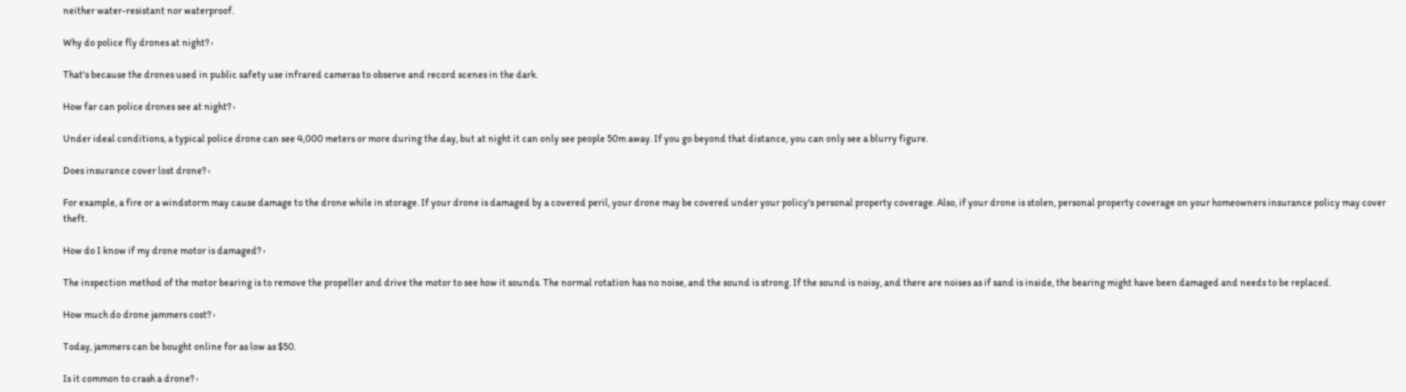neither water-resistant nor waterproof.

Why do police fly drones at night? ›

That's because the drones used in public safety use infrared cameras to observe and record scenes in the dark.

How far can police drones see at night? ›

Under ideal conditions, a typical police drone can see 4,000 meters or more during the day, but at night it can only see people 50m away. If you go beyond that distance, you can only see a blurry figure.

Does insurance cover lost drone? ›

For example, a fire or a windstorm may cause damage to the drone while in storage. If your drone is damaged by a covered peril, your drone may be covered under your policy's personal property coverage. Also, if your drone is stolen, personal property coverage on your homeowners insurance policy may cover theft.

How do I know if my drone motor is damaged? ›

The inspection method of the motor bearing is to remove the propeller and drive the motor to see how it sounds. The normal rotation has no noise, and the sound is strong. If the sound is noisy, and there are noises as if sand is inside, the bearing might have been damaged and needs to be replaced.

How much do drone jammers cost? ›

Today, jammers can be bought online for as low as $50.

Is it common to crash a drone? ›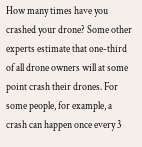How many times have you crashed your drone? Some other experts estimate that one-third of all drone owners will at some point crash their drones. For some people, for example, a crash can happen once every 3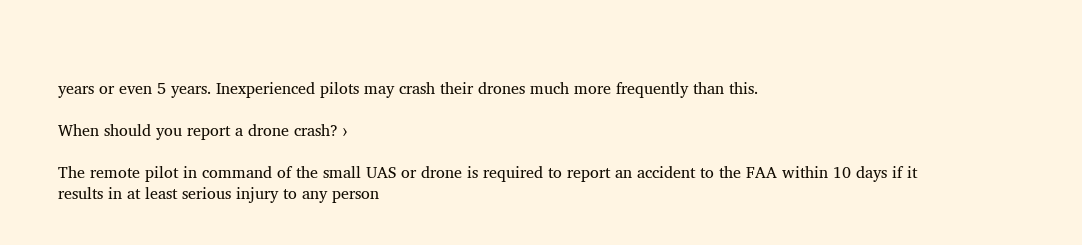years or even 5 years. Inexperienced pilots may crash their drones much more frequently than this.

When should you report a drone crash? ›

The remote pilot in command of the small UAS or drone is required to report an accident to the FAA within 10 days if it results in at least serious injury to any person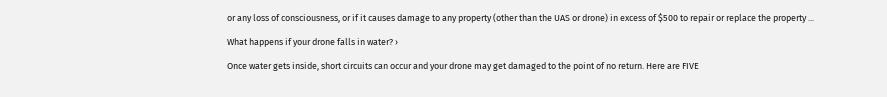or any loss of consciousness, or if it causes damage to any property (other than the UAS or drone) in excess of $500 to repair or replace the property ...

What happens if your drone falls in water? ›

Once water gets inside, short circuits can occur and your drone may get damaged to the point of no return. Here are FIVE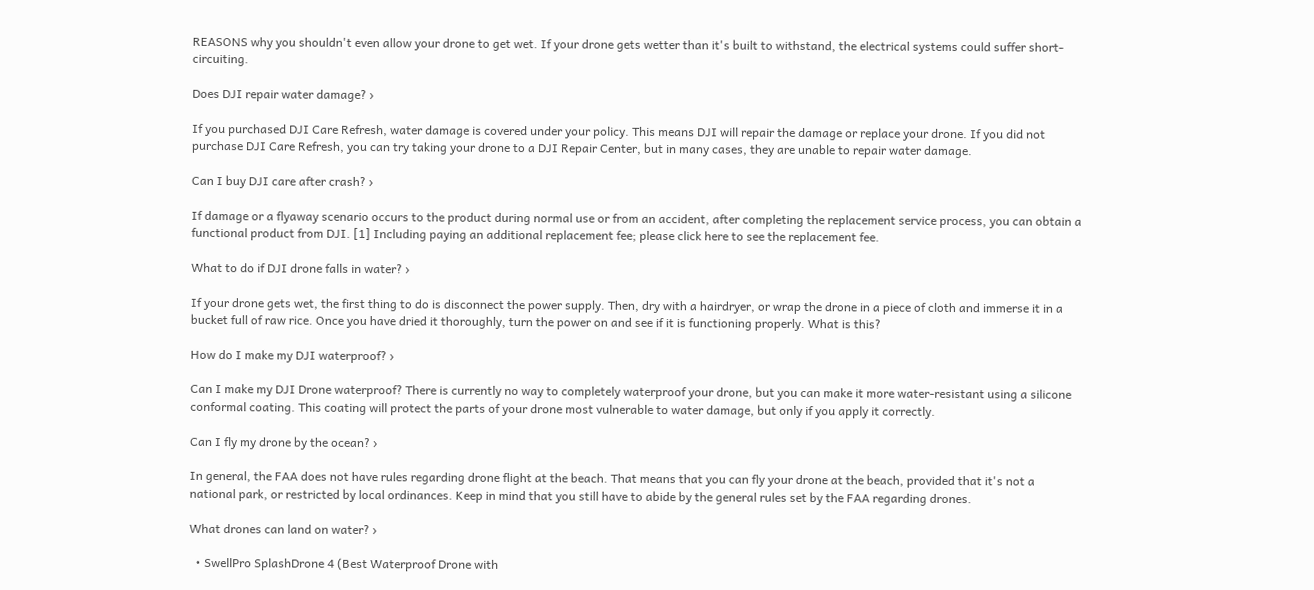REASONS why you shouldn't even allow your drone to get wet. If your drone gets wetter than it's built to withstand, the electrical systems could suffer short-circuiting.

Does DJI repair water damage? ›

If you purchased DJI Care Refresh, water damage is covered under your policy. This means DJI will repair the damage or replace your drone. If you did not purchase DJI Care Refresh, you can try taking your drone to a DJI Repair Center, but in many cases, they are unable to repair water damage.

Can I buy DJI care after crash? ›

If damage or a flyaway scenario occurs to the product during normal use or from an accident, after completing the replacement service process, you can obtain a functional product from DJI. [1] Including paying an additional replacement fee; please click here to see the replacement fee.

What to do if DJI drone falls in water? ›

If your drone gets wet, the first thing to do is disconnect the power supply. Then, dry with a hairdryer, or wrap the drone in a piece of cloth and immerse it in a bucket full of raw rice. Once you have dried it thoroughly, turn the power on and see if it is functioning properly. What is this?

How do I make my DJI waterproof? ›

Can I make my DJI Drone waterproof? There is currently no way to completely waterproof your drone, but you can make it more water-resistant using a silicone conformal coating. This coating will protect the parts of your drone most vulnerable to water damage, but only if you apply it correctly.

Can I fly my drone by the ocean? ›

In general, the FAA does not have rules regarding drone flight at the beach. That means that you can fly your drone at the beach, provided that it's not a national park, or restricted by local ordinances. Keep in mind that you still have to abide by the general rules set by the FAA regarding drones.

What drones can land on water? ›

  • SwellPro SplashDrone 4 (Best Waterproof Drone with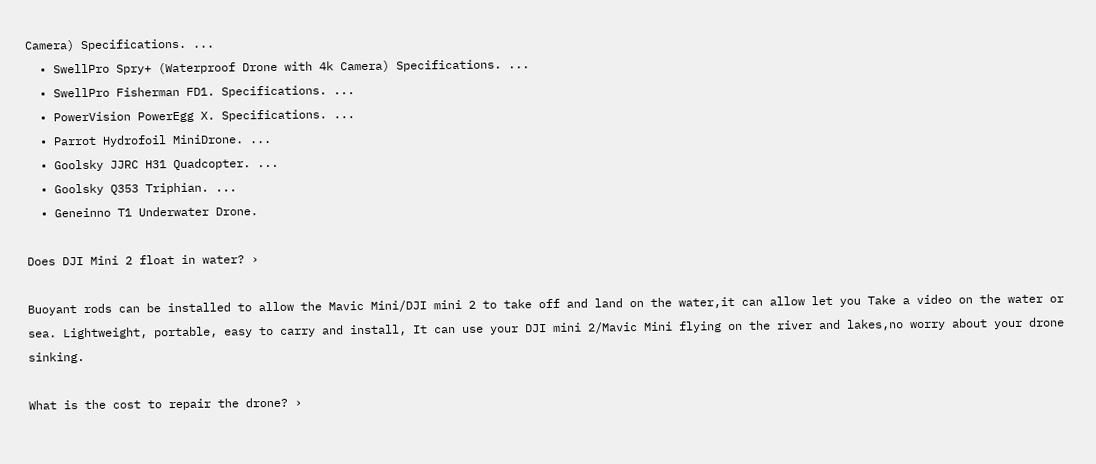Camera) Specifications. ...
  • SwellPro Spry+ (Waterproof Drone with 4k Camera) Specifications. ...
  • SwellPro Fisherman FD1. Specifications. ...
  • PowerVision PowerEgg X. Specifications. ...
  • Parrot Hydrofoil MiniDrone. ...
  • Goolsky JJRC H31 Quadcopter. ...
  • Goolsky Q353 Triphian. ...
  • Geneinno T1 Underwater Drone.

Does DJI Mini 2 float in water? ›

Buoyant rods can be installed to allow the Mavic Mini/DJI mini 2 to take off and land on the water,it can allow let you Take a video on the water or sea. Lightweight, portable, easy to carry and install, It can use your DJI mini 2/Mavic Mini flying on the river and lakes,no worry about your drone sinking.

What is the cost to repair the drone? ›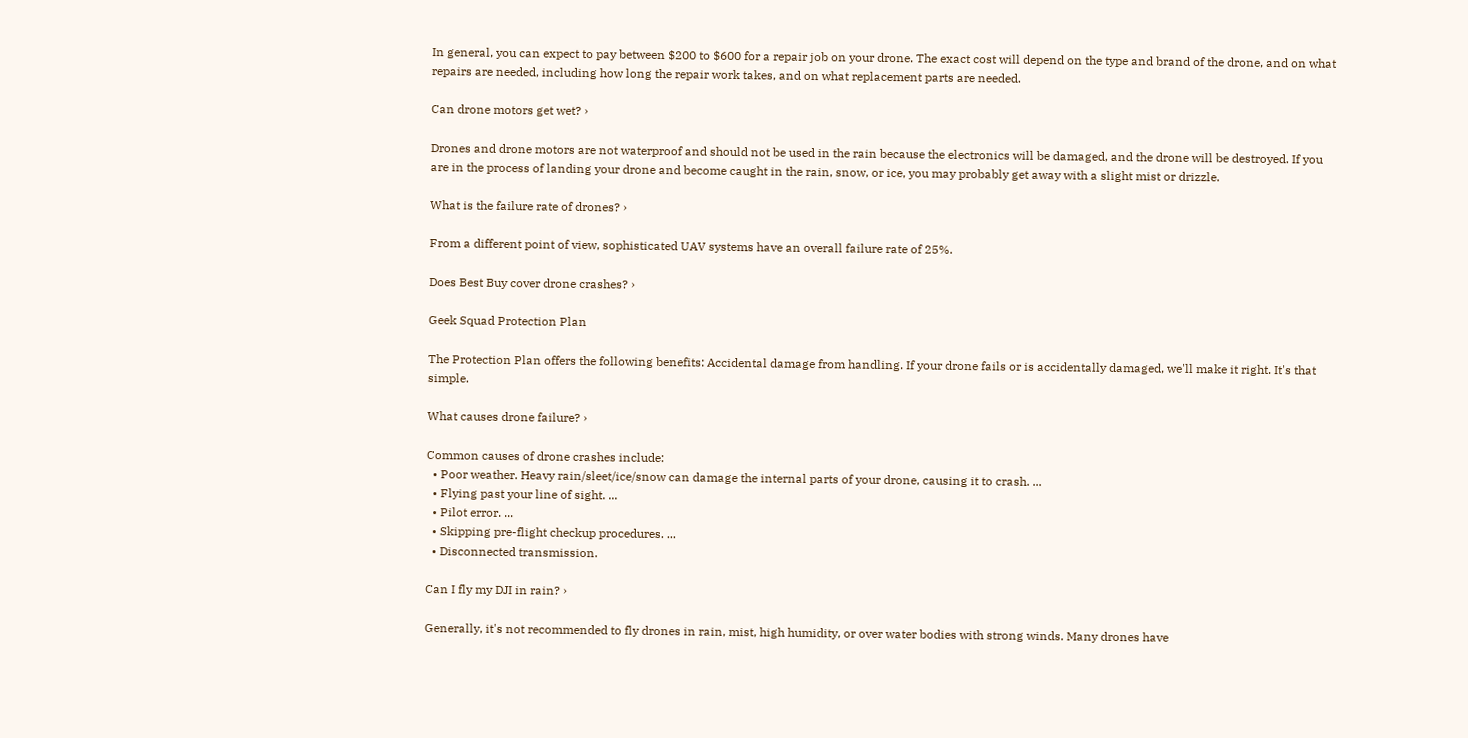In general, you can expect to pay between $200 to $600 for a repair job on your drone. The exact cost will depend on the type and brand of the drone, and on what repairs are needed, including how long the repair work takes, and on what replacement parts are needed.

Can drone motors get wet? ›

Drones and drone motors are not waterproof and should not be used in the rain because the electronics will be damaged, and the drone will be destroyed. If you are in the process of landing your drone and become caught in the rain, snow, or ice, you may probably get away with a slight mist or drizzle.

What is the failure rate of drones? ›

From a different point of view, sophisticated UAV systems have an overall failure rate of 25%.

Does Best Buy cover drone crashes? ›

Geek Squad Protection Plan

The Protection Plan offers the following benefits: Accidental damage from handling. If your drone fails or is accidentally damaged, we'll make it right. It's that simple.

What causes drone failure? ›

Common causes of drone crashes include:
  • Poor weather. Heavy rain/sleet/ice/snow can damage the internal parts of your drone, causing it to crash. ...
  • Flying past your line of sight. ...
  • Pilot error. ...
  • Skipping pre-flight checkup procedures. ...
  • Disconnected transmission.

Can I fly my DJI in rain? ›

Generally, it's not recommended to fly drones in rain, mist, high humidity, or over water bodies with strong winds. Many drones have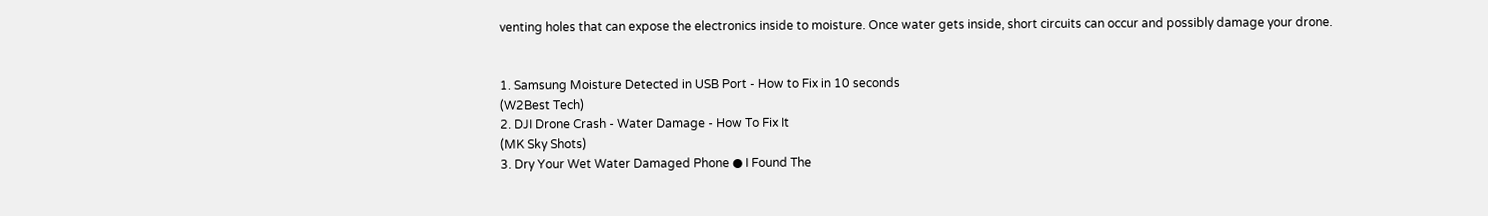venting holes that can expose the electronics inside to moisture. Once water gets inside, short circuits can occur and possibly damage your drone.


1. Samsung Moisture Detected in USB Port - How to Fix in 10 seconds
(W2Best Tech)
2. DJI Drone Crash - Water Damage - How To Fix It
(MK Sky Shots)
3. Dry Your Wet Water Damaged Phone ● I Found The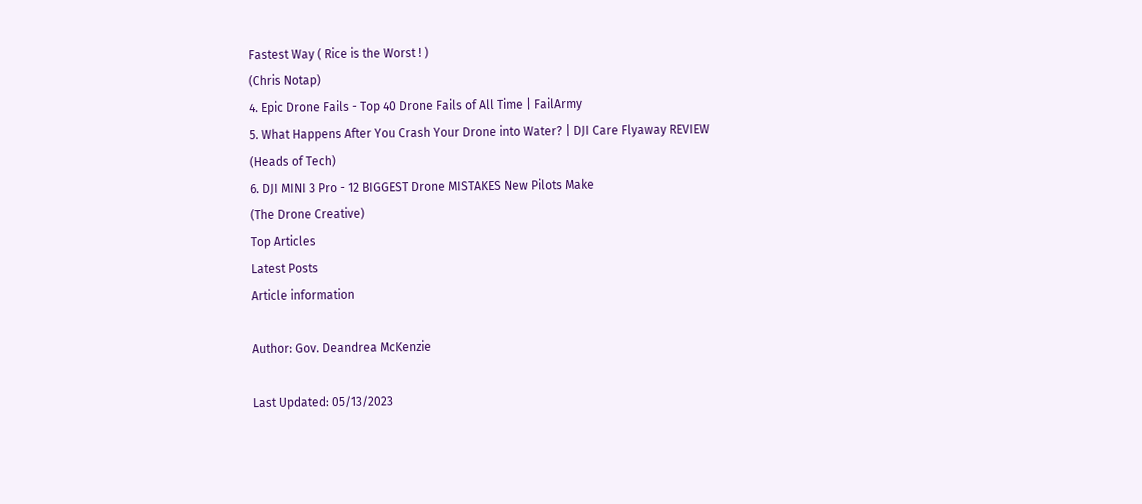Fastest Way ( Rice is the Worst ! )
(Chris Notap)
4. Epic Drone Fails - Top 40 Drone Fails of All Time | FailArmy
5. What Happens After You Crash Your Drone into Water? | DJI Care Flyaway REVIEW
(Heads of Tech)
6. DJI MINI 3 Pro - 12 BIGGEST Drone MISTAKES New Pilots Make
(The Drone Creative)
Top Articles
Latest Posts
Article information

Author: Gov. Deandrea McKenzie

Last Updated: 05/13/2023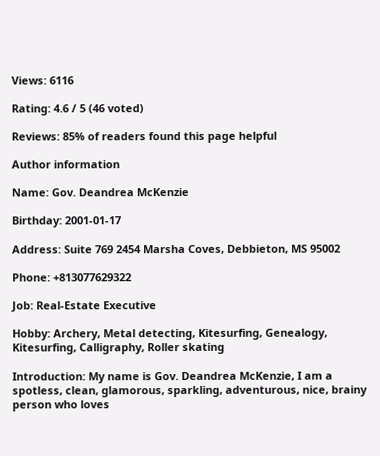Views: 6116

Rating: 4.6 / 5 (46 voted)

Reviews: 85% of readers found this page helpful

Author information

Name: Gov. Deandrea McKenzie

Birthday: 2001-01-17

Address: Suite 769 2454 Marsha Coves, Debbieton, MS 95002

Phone: +813077629322

Job: Real-Estate Executive

Hobby: Archery, Metal detecting, Kitesurfing, Genealogy, Kitesurfing, Calligraphy, Roller skating

Introduction: My name is Gov. Deandrea McKenzie, I am a spotless, clean, glamorous, sparkling, adventurous, nice, brainy person who loves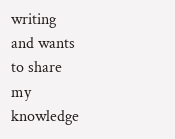writing and wants to share my knowledge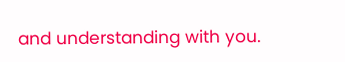and understanding with you.